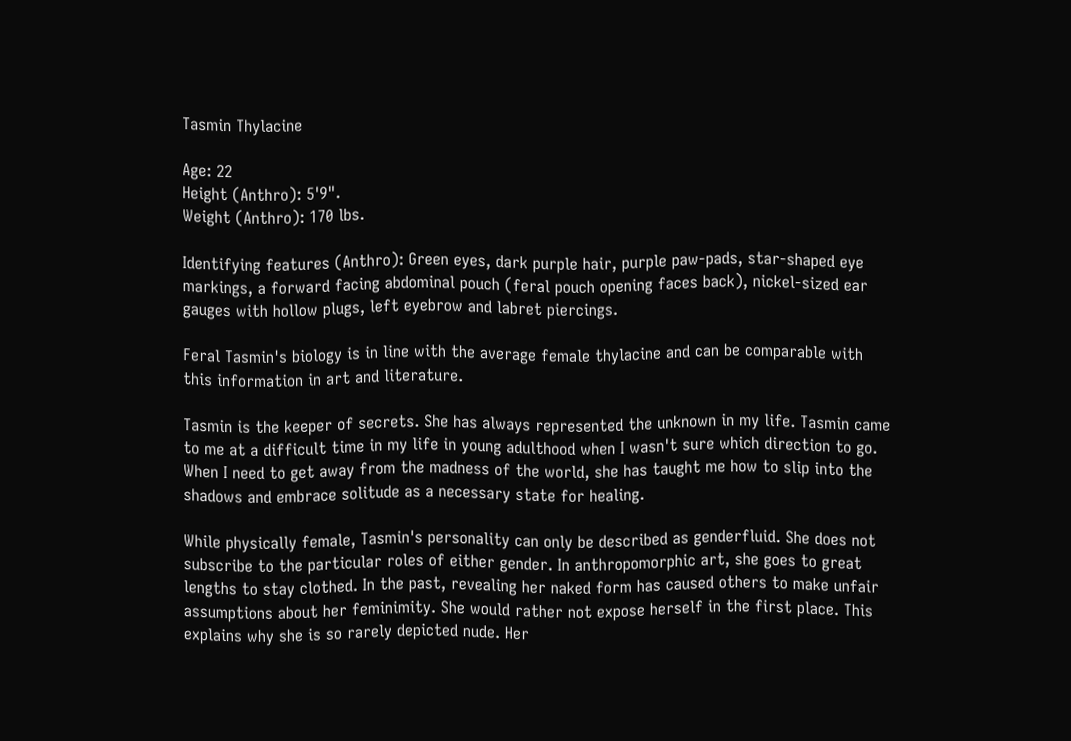Tasmin Thylacine

Age: 22
Height (Anthro): 5'9".
Weight (Anthro): 170 lbs.

Identifying features (Anthro): Green eyes, dark purple hair, purple paw-pads, star-shaped eye markings, a forward facing abdominal pouch (feral pouch opening faces back), nickel-sized ear gauges with hollow plugs, left eyebrow and labret piercings.

Feral Tasmin's biology is in line with the average female thylacine and can be comparable with this information in art and literature.

Tasmin is the keeper of secrets. She has always represented the unknown in my life. Tasmin came to me at a difficult time in my life in young adulthood when I wasn't sure which direction to go. When I need to get away from the madness of the world, she has taught me how to slip into the shadows and embrace solitude as a necessary state for healing.

While physically female, Tasmin's personality can only be described as genderfluid. She does not subscribe to the particular roles of either gender. In anthropomorphic art, she goes to great lengths to stay clothed. In the past, revealing her naked form has caused others to make unfair assumptions about her feminimity. She would rather not expose herself in the first place. This explains why she is so rarely depicted nude. Her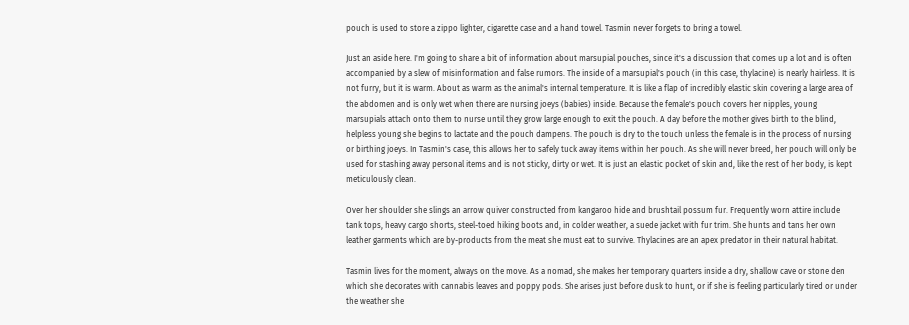pouch is used to store a zippo lighter, cigarette case and a hand towel. Tasmin never forgets to bring a towel.

Just an aside here. I'm going to share a bit of information about marsupial pouches, since it's a discussion that comes up a lot and is often accompanied by a slew of misinformation and false rumors. The inside of a marsupial's pouch (in this case, thylacine) is nearly hairless. It is not furry, but it is warm. About as warm as the animal's internal temperature. It is like a flap of incredibly elastic skin covering a large area of the abdomen and is only wet when there are nursing joeys (babies) inside. Because the female's pouch covers her nipples, young marsupials attach onto them to nurse until they grow large enough to exit the pouch. A day before the mother gives birth to the blind, helpless young she begins to lactate and the pouch dampens. The pouch is dry to the touch unless the female is in the process of nursing or birthing joeys. In Tasmin's case, this allows her to safely tuck away items within her pouch. As she will never breed, her pouch will only be used for stashing away personal items and is not sticky, dirty or wet. It is just an elastic pocket of skin and, like the rest of her body, is kept meticulously clean.

Over her shoulder she slings an arrow quiver constructed from kangaroo hide and brushtail possum fur. Frequently worn attire include tank tops, heavy cargo shorts, steel-toed hiking boots and, in colder weather, a suede jacket with fur trim. She hunts and tans her own leather garments which are by-products from the meat she must eat to survive. Thylacines are an apex predator in their natural habitat.

Tasmin lives for the moment, always on the move. As a nomad, she makes her temporary quarters inside a dry, shallow cave or stone den which she decorates with cannabis leaves and poppy pods. She arises just before dusk to hunt, or if she is feeling particularly tired or under the weather she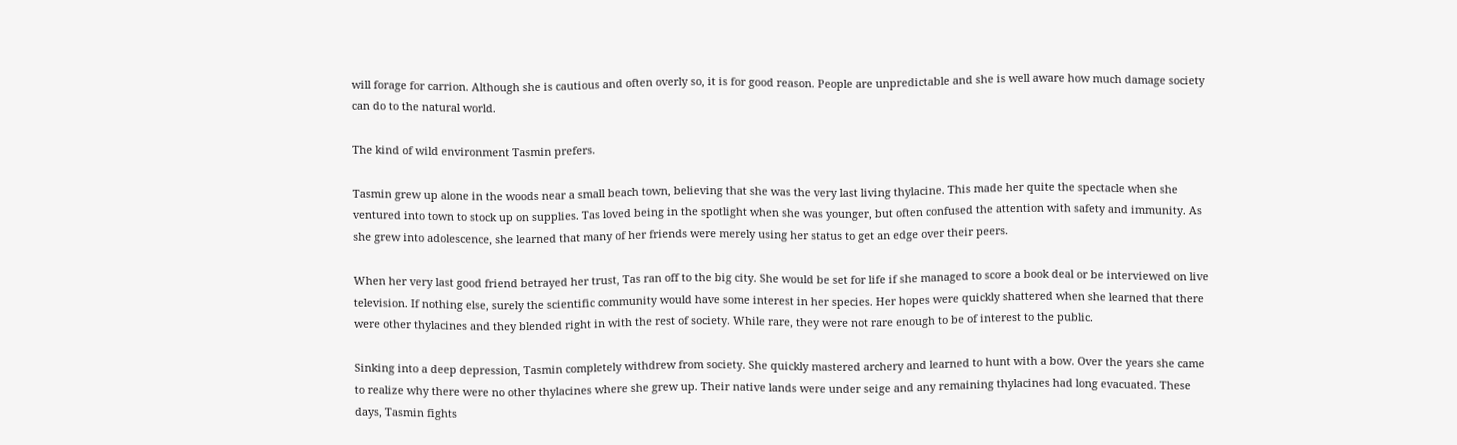will forage for carrion. Although she is cautious and often overly so, it is for good reason. People are unpredictable and she is well aware how much damage society can do to the natural world.

The kind of wild environment Tasmin prefers.

Tasmin grew up alone in the woods near a small beach town, believing that she was the very last living thylacine. This made her quite the spectacle when she ventured into town to stock up on supplies. Tas loved being in the spotlight when she was younger, but often confused the attention with safety and immunity. As she grew into adolescence, she learned that many of her friends were merely using her status to get an edge over their peers.

When her very last good friend betrayed her trust, Tas ran off to the big city. She would be set for life if she managed to score a book deal or be interviewed on live television. If nothing else, surely the scientific community would have some interest in her species. Her hopes were quickly shattered when she learned that there were other thylacines and they blended right in with the rest of society. While rare, they were not rare enough to be of interest to the public.

Sinking into a deep depression, Tasmin completely withdrew from society. She quickly mastered archery and learned to hunt with a bow. Over the years she came to realize why there were no other thylacines where she grew up. Their native lands were under seige and any remaining thylacines had long evacuated. These days, Tasmin fights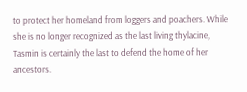to protect her homeland from loggers and poachers. While she is no longer recognized as the last living thylacine, Tasmin is certainly the last to defend the home of her ancestors.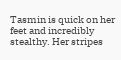Tasmin is quick on her feet and incredibly stealthy. Her stripes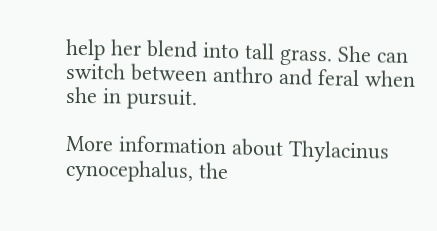help her blend into tall grass. She can switch between anthro and feral when she in pursuit.

More information about Thylacinus cynocephalus, the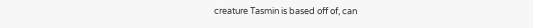creature Tasmin is based off of, can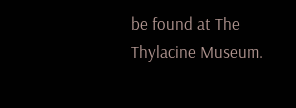be found at The Thylacine Museum.